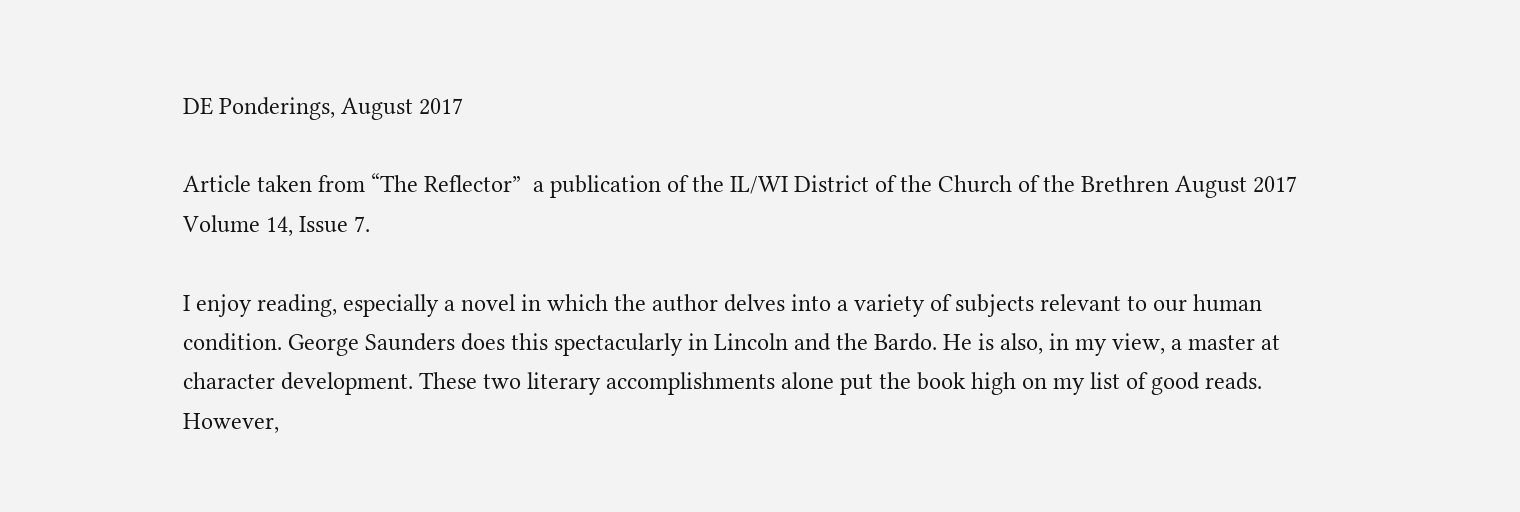DE Ponderings, August 2017

Article taken from “The Reflector”  a publication of the IL/WI District of the Church of the Brethren August 2017 Volume 14, Issue 7.

I enjoy reading, especially a novel in which the author delves into a variety of subjects relevant to our human condition. George Saunders does this spectacularly in Lincoln and the Bardo. He is also, in my view, a master at character development. These two literary accomplishments alone put the book high on my list of good reads. However,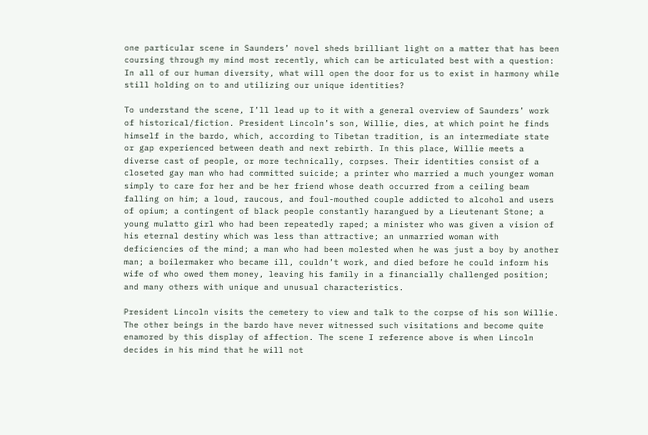one particular scene in Saunders’ novel sheds brilliant light on a matter that has been coursing through my mind most recently, which can be articulated best with a question: In all of our human diversity, what will open the door for us to exist in harmony while still holding on to and utilizing our unique identities?

To understand the scene, I’ll lead up to it with a general overview of Saunders’ work of historical/fiction. President Lincoln’s son, Willie, dies, at which point he finds himself in the bardo, which, according to Tibetan tradition, is an intermediate state or gap experienced between death and next rebirth. In this place, Willie meets a diverse cast of people, or more technically, corpses. Their identities consist of a closeted gay man who had committed suicide; a printer who married a much younger woman simply to care for her and be her friend whose death occurred from a ceiling beam falling on him; a loud, raucous, and foul-mouthed couple addicted to alcohol and users of opium; a contingent of black people constantly harangued by a Lieutenant Stone; a young mulatto girl who had been repeatedly raped; a minister who was given a vision of his eternal destiny which was less than attractive; an unmarried woman with deficiencies of the mind; a man who had been molested when he was just a boy by another man; a boilermaker who became ill, couldn’t work, and died before he could inform his wife of who owed them money, leaving his family in a financially challenged position; and many others with unique and unusual characteristics.

President Lincoln visits the cemetery to view and talk to the corpse of his son Willie. The other beings in the bardo have never witnessed such visitations and become quite enamored by this display of affection. The scene I reference above is when Lincoln decides in his mind that he will not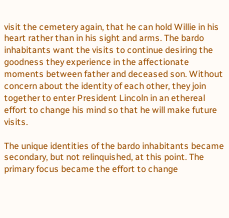visit the cemetery again, that he can hold Willie in his heart rather than in his sight and arms. The bardo inhabitants want the visits to continue desiring the goodness they experience in the affectionate moments between father and deceased son. Without concern about the identity of each other, they join together to enter President Lincoln in an ethereal effort to change his mind so that he will make future visits.

The unique identities of the bardo inhabitants became secondary, but not relinquished, at this point. The primary focus became the effort to change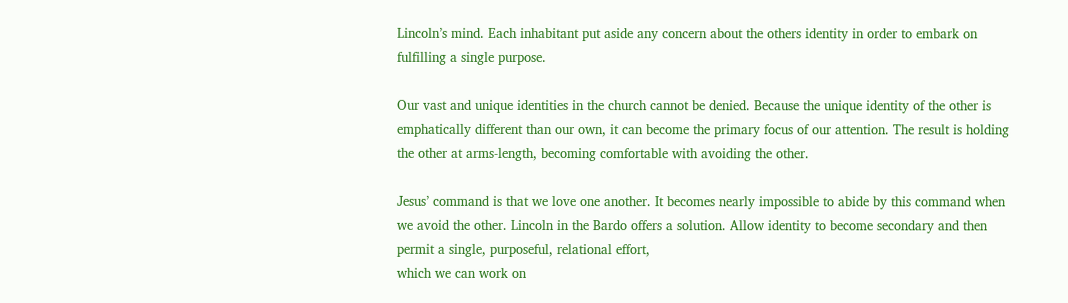Lincoln’s mind. Each inhabitant put aside any concern about the others identity in order to embark on fulfilling a single purpose.

Our vast and unique identities in the church cannot be denied. Because the unique identity of the other is emphatically different than our own, it can become the primary focus of our attention. The result is holding the other at arms-length, becoming comfortable with avoiding the other.

Jesus’ command is that we love one another. It becomes nearly impossible to abide by this command when we avoid the other. Lincoln in the Bardo offers a solution. Allow identity to become secondary and then permit a single, purposeful, relational effort,
which we can work on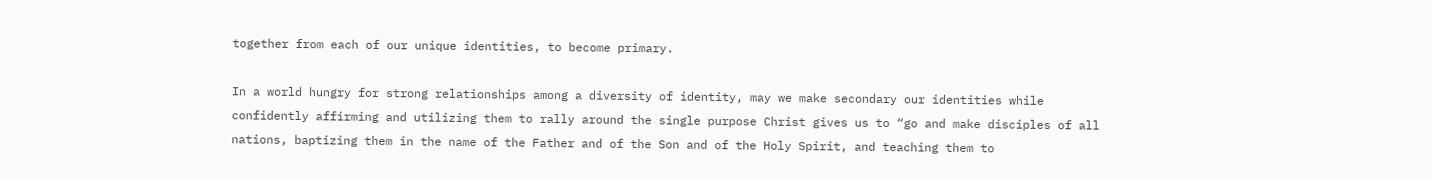together from each of our unique identities, to become primary.

In a world hungry for strong relationships among a diversity of identity, may we make secondary our identities while confidently affirming and utilizing them to rally around the single purpose Christ gives us to “go and make disciples of all nations, baptizing them in the name of the Father and of the Son and of the Holy Spirit, and teaching them to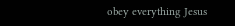obey everything Jesus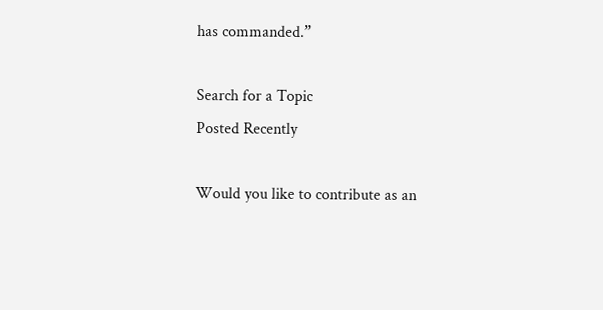has commanded.”

Search for a Topic
Posted Recently

Would you like to contribute as an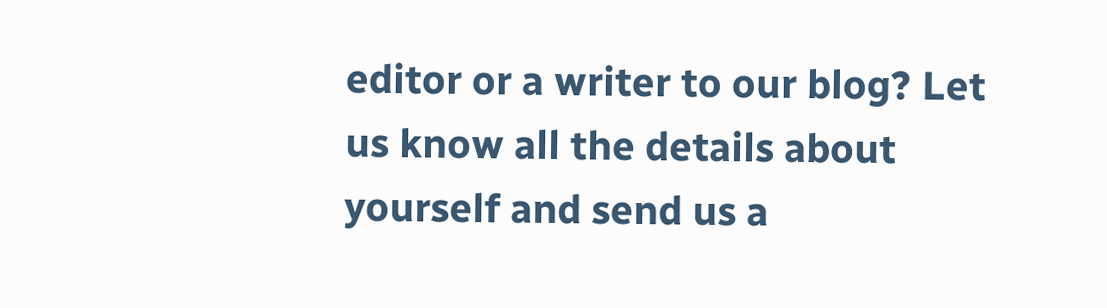editor or a writer to our blog? Let us know all the details about yourself and send us a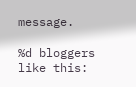message.

%d bloggers like this: